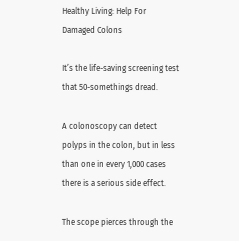Healthy Living: Help For Damaged Colons

It’s the life-saving screening test that 50-somethings dread.

A colonoscopy can detect polyps in the colon, but in less than one in every 1,000 cases there is a serious side effect.

The scope pierces through the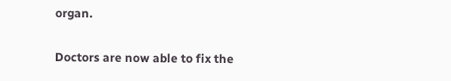organ.

Doctors are now able to fix the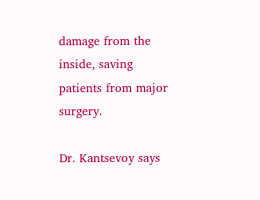damage from the inside, saving patients from major surgery.

Dr. Kantsevoy says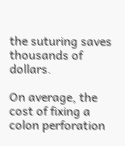the suturing saves thousands of dollars.

On average, the cost of fixing a colon perforation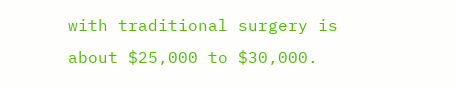with traditional surgery is about $25,000 to $30,000.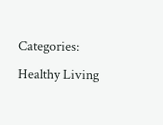Categories: Healthy Living